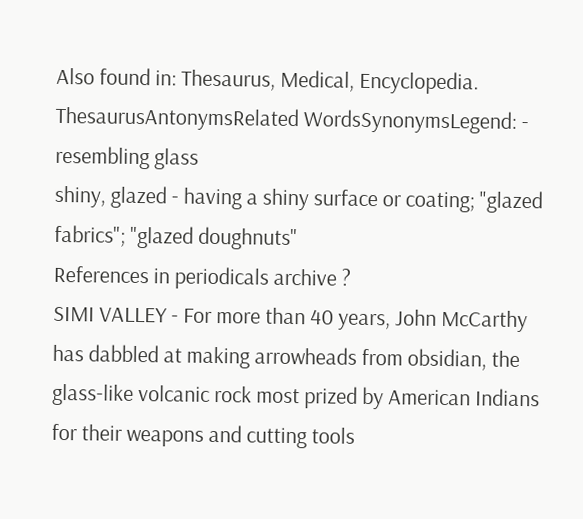Also found in: Thesaurus, Medical, Encyclopedia.
ThesaurusAntonymsRelated WordsSynonymsLegend: - resembling glass
shiny, glazed - having a shiny surface or coating; "glazed fabrics"; "glazed doughnuts"
References in periodicals archive ?
SIMI VALLEY - For more than 40 years, John McCarthy has dabbled at making arrowheads from obsidian, the glass-like volcanic rock most prized by American Indians for their weapons and cutting tools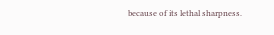because of its lethal sharpness.